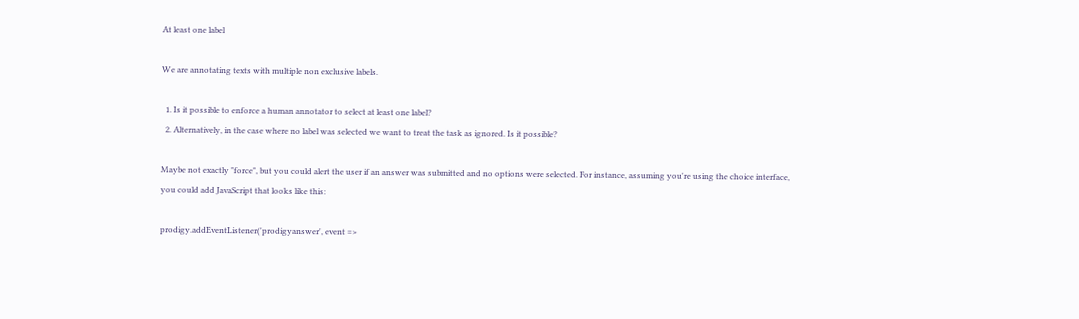At least one label

We are annotating texts with multiple non exclusive labels.

  1. Is it possible to enforce a human annotator to select at least one label?
  2. Alternatively, in the case where no label was selected we want to treat the task as ignored. Is it possible?

Maybe not exactly "force", but you could alert the user if an answer was submitted and no options were selected. For instance, assuming you're using the choice interface, you could add JavaScript that looks like this:

prodigy.addEventListener('prodigyanswer', event =>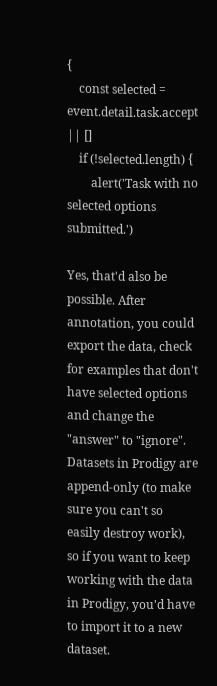{
    const selected = event.detail.task.accept || []
    if (!selected.length) {
        alert('Task with no selected options submitted.')

Yes, that'd also be possible. After annotation, you could export the data, check for examples that don't have selected options and change the "answer" to "ignore". Datasets in Prodigy are append-only (to make sure you can't so easily destroy work), so if you want to keep working with the data in Prodigy, you'd have to import it to a new dataset.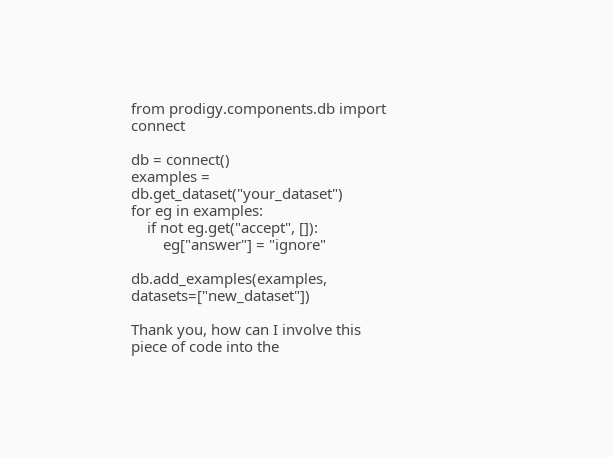from prodigy.components.db import connect

db = connect()
examples = db.get_dataset("your_dataset")
for eg in examples:
    if not eg.get("accept", []):
        eg["answer"] = "ignore"

db.add_examples(examples, datasets=["new_dataset"])

Thank you, how can I involve this piece of code into the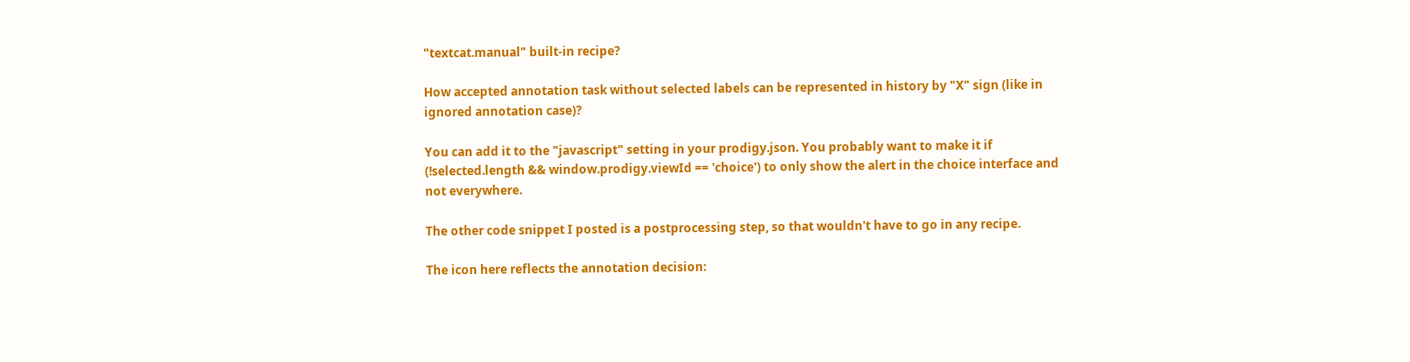"textcat.manual" built-in recipe?

How accepted annotation task without selected labels can be represented in history by "X" sign (like in ignored annotation case)?

You can add it to the "javascript" setting in your prodigy.json. You probably want to make it if (!selected.length && window.prodigy.viewId == 'choice') to only show the alert in the choice interface and not everywhere.

The other code snippet I posted is a postprocessing step, so that wouldn't have to go in any recipe.

The icon here reflects the annotation decision: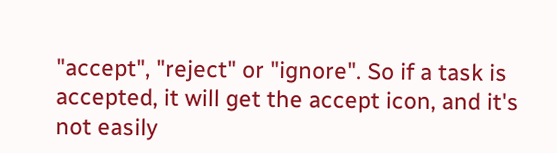"accept", "reject" or "ignore". So if a task is accepted, it will get the accept icon, and it's not easily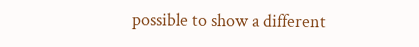possible to show a different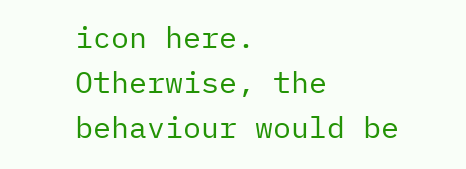icon here. Otherwise, the behaviour would be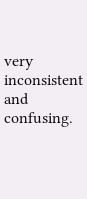very inconsistent and confusing.